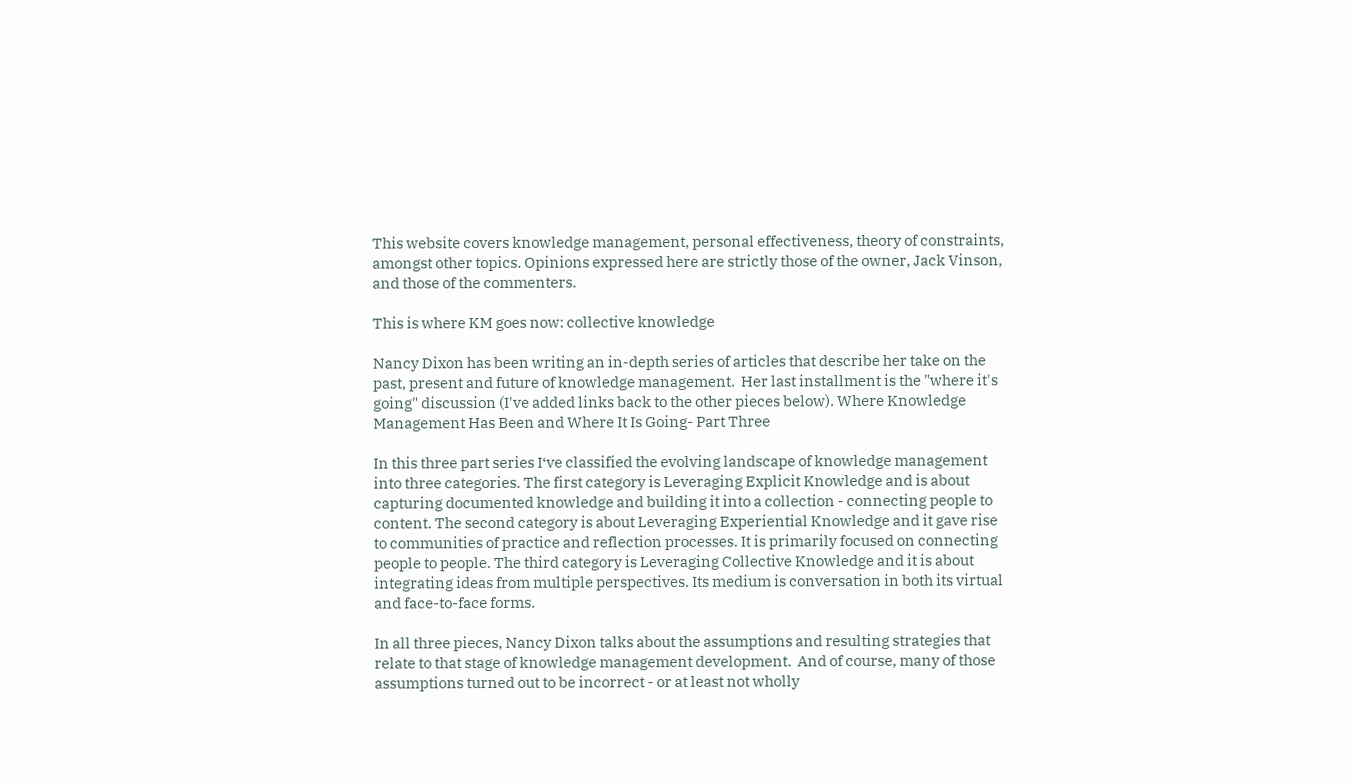This website covers knowledge management, personal effectiveness, theory of constraints, amongst other topics. Opinions expressed here are strictly those of the owner, Jack Vinson, and those of the commenters.

This is where KM goes now: collective knowledge

Nancy Dixon has been writing an in-depth series of articles that describe her take on the past, present and future of knowledge management.  Her last installment is the "where it's going" discussion (I've added links back to the other pieces below). Where Knowledge Management Has Been and Where It Is Going- Part Three

In this three part series I‘ve classified the evolving landscape of knowledge management into three categories. The first category is Leveraging Explicit Knowledge and is about capturing documented knowledge and building it into a collection - connecting people to content. The second category is about Leveraging Experiential Knowledge and it gave rise to communities of practice and reflection processes. It is primarily focused on connecting people to people. The third category is Leveraging Collective Knowledge and it is about integrating ideas from multiple perspectives. Its medium is conversation in both its virtual and face-to-face forms.

In all three pieces, Nancy Dixon talks about the assumptions and resulting strategies that relate to that stage of knowledge management development.  And of course, many of those assumptions turned out to be incorrect - or at least not wholly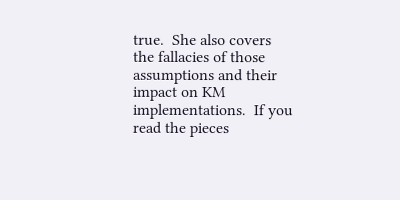true.  She also covers the fallacies of those assumptions and their impact on KM implementations.  If you read the pieces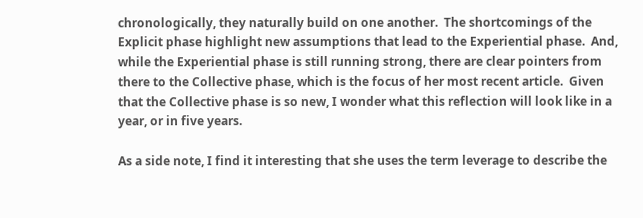chronologically, they naturally build on one another.  The shortcomings of the Explicit phase highlight new assumptions that lead to the Experiential phase.  And, while the Experiential phase is still running strong, there are clear pointers from there to the Collective phase, which is the focus of her most recent article.  Given that the Collective phase is so new, I wonder what this reflection will look like in a year, or in five years.

As a side note, I find it interesting that she uses the term leverage to describe the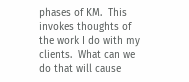phases of KM.  This invokes thoughts of the work I do with my clients.  What can we do that will cause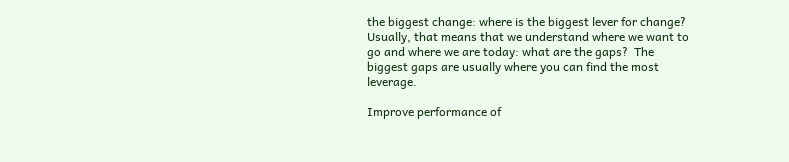the biggest change: where is the biggest lever for change?  Usually, that means that we understand where we want to go and where we are today: what are the gaps?  The biggest gaps are usually where you can find the most leverage.

Improve performance of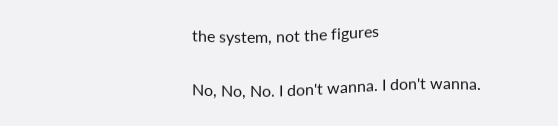the system, not the figures

No, No, No. I don't wanna. I don't wanna.